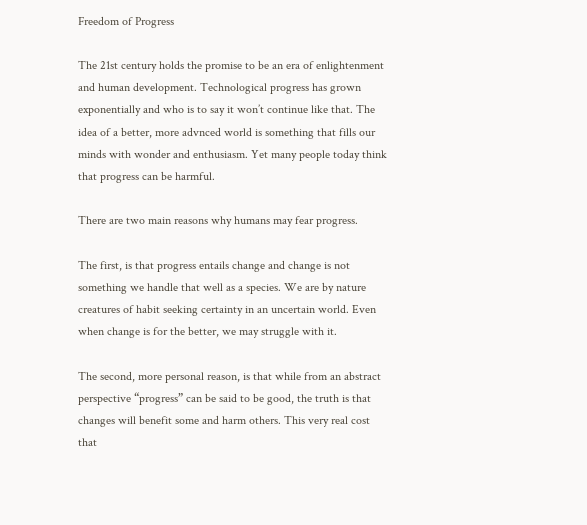Freedom of Progress

The 21st century holds the promise to be an era of enlightenment and human development. Technological progress has grown exponentially and who is to say it won’t continue like that. The idea of a better, more advnced world is something that fills our minds with wonder and enthusiasm. Yet many people today think that progress can be harmful.

There are two main reasons why humans may fear progress.

The first, is that progress entails change and change is not something we handle that well as a species. We are by nature creatures of habit seeking certainty in an uncertain world. Even when change is for the better, we may struggle with it.

The second, more personal reason, is that while from an abstract perspective “progress” can be said to be good, the truth is that changes will benefit some and harm others. This very real cost that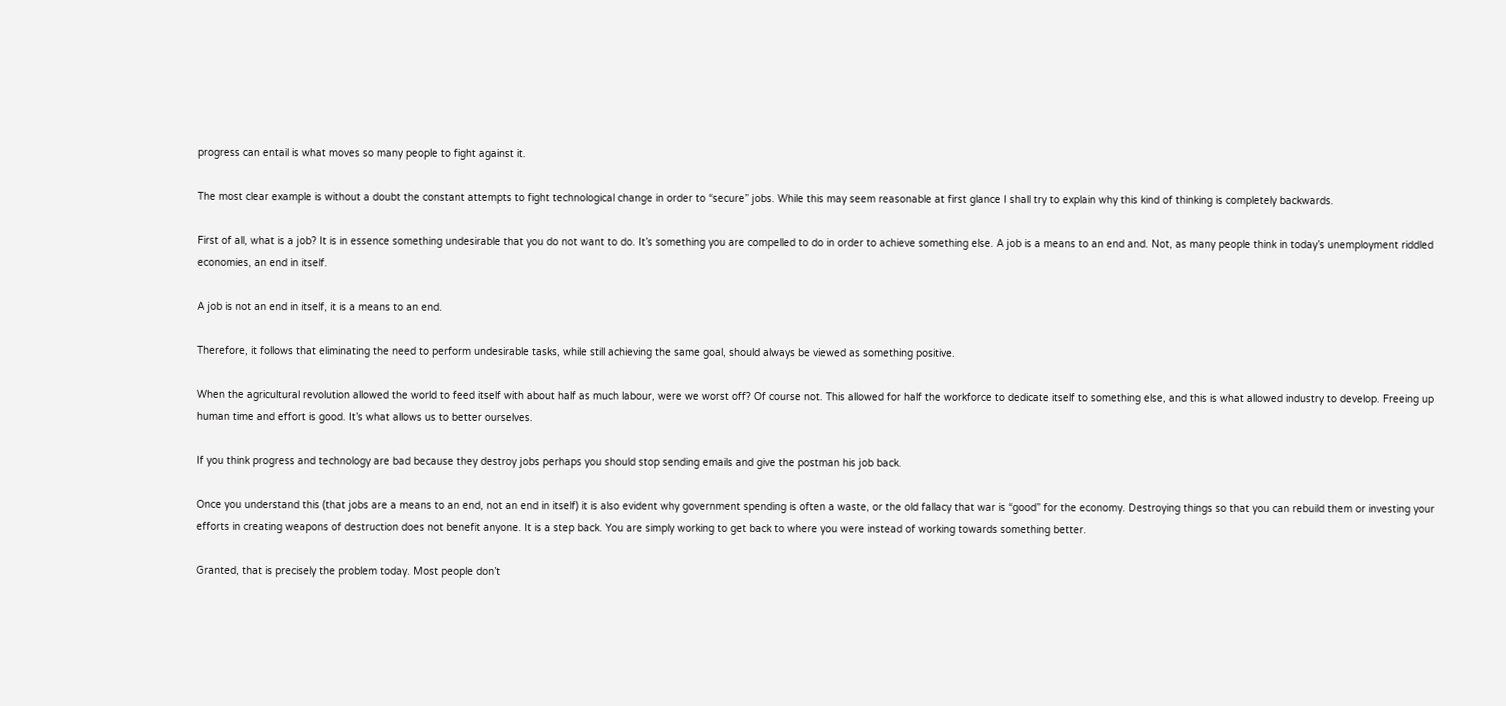progress can entail is what moves so many people to fight against it.

The most clear example is without a doubt the constant attempts to fight technological change in order to “secure” jobs. While this may seem reasonable at first glance I shall try to explain why this kind of thinking is completely backwards.

First of all, what is a job? It is in essence something undesirable that you do not want to do. It’s something you are compelled to do in order to achieve something else. A job is a means to an end and. Not, as many people think in today’s unemployment riddled economies, an end in itself.

A job is not an end in itself, it is a means to an end.

Therefore, it follows that eliminating the need to perform undesirable tasks, while still achieving the same goal, should always be viewed as something positive.

When the agricultural revolution allowed the world to feed itself with about half as much labour, were we worst off? Of course not. This allowed for half the workforce to dedicate itself to something else, and this is what allowed industry to develop. Freeing up human time and effort is good. It’s what allows us to better ourselves.

If you think progress and technology are bad because they destroy jobs perhaps you should stop sending emails and give the postman his job back.

Once you understand this (that jobs are a means to an end, not an end in itself) it is also evident why government spending is often a waste, or the old fallacy that war is “good” for the economy. Destroying things so that you can rebuild them or investing your efforts in creating weapons of destruction does not benefit anyone. It is a step back. You are simply working to get back to where you were instead of working towards something better.

Granted, that is precisely the problem today. Most people don’t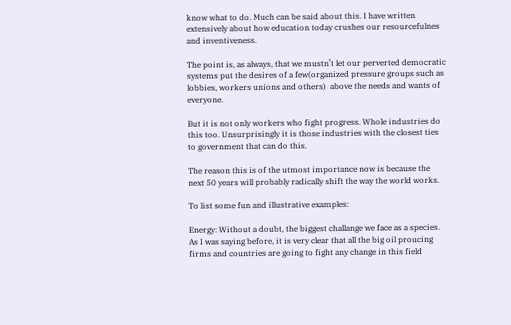know what to do. Much can be said about this. I have written extensively about how education today crushes our resourcefulnes and inventiveness.

The point is, as always, that we mustn’t let our perverted democratic systems put the desires of a few(organized pressure groups such as lobbies, workers unions and others)  above the needs and wants of everyone.

But it is not only workers who fight progress. Whole industries do this too. Unsurprisingly it is those industries with the closest ties to government that can do this.

The reason this is of the utmost importance now is because the next 50 years will probably radically shift the way the world works.

To list some fun and illustrative examples:

Energy: Without a doubt, the biggest challange we face as a species. As I was saying before, it is very clear that all the big oil proucing firms and countries are going to fight any change in this field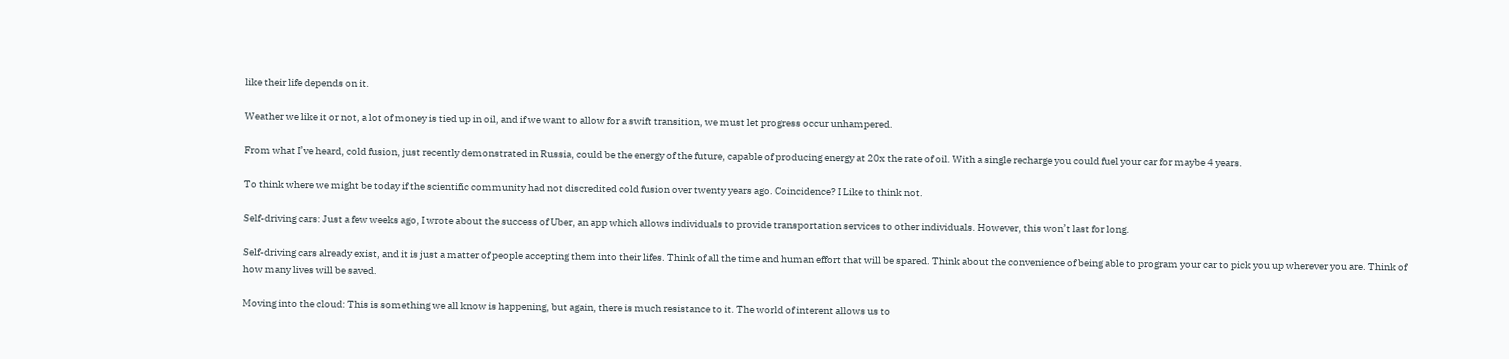like their life depends on it.

Weather we like it or not, a lot of money is tied up in oil, and if we want to allow for a swift transition, we must let progress occur unhampered.

From what I’ve heard, cold fusion, just recently demonstrated in Russia, could be the energy of the future, capable of producing energy at 20x the rate of oil. With a single recharge you could fuel your car for maybe 4 years.

To think where we might be today if the scientific community had not discredited cold fusion over twenty years ago. Coincidence? I Like to think not.

Self-driving cars: Just a few weeks ago, I wrote about the success of Uber, an app which allows individuals to provide transportation services to other individuals. However, this won’t last for long.

Self-driving cars already exist, and it is just a matter of people accepting them into their lifes. Think of all the time and human effort that will be spared. Think about the convenience of being able to program your car to pick you up wherever you are. Think of how many lives will be saved.

Moving into the cloud: This is something we all know is happening, but again, there is much resistance to it. The world of interent allows us to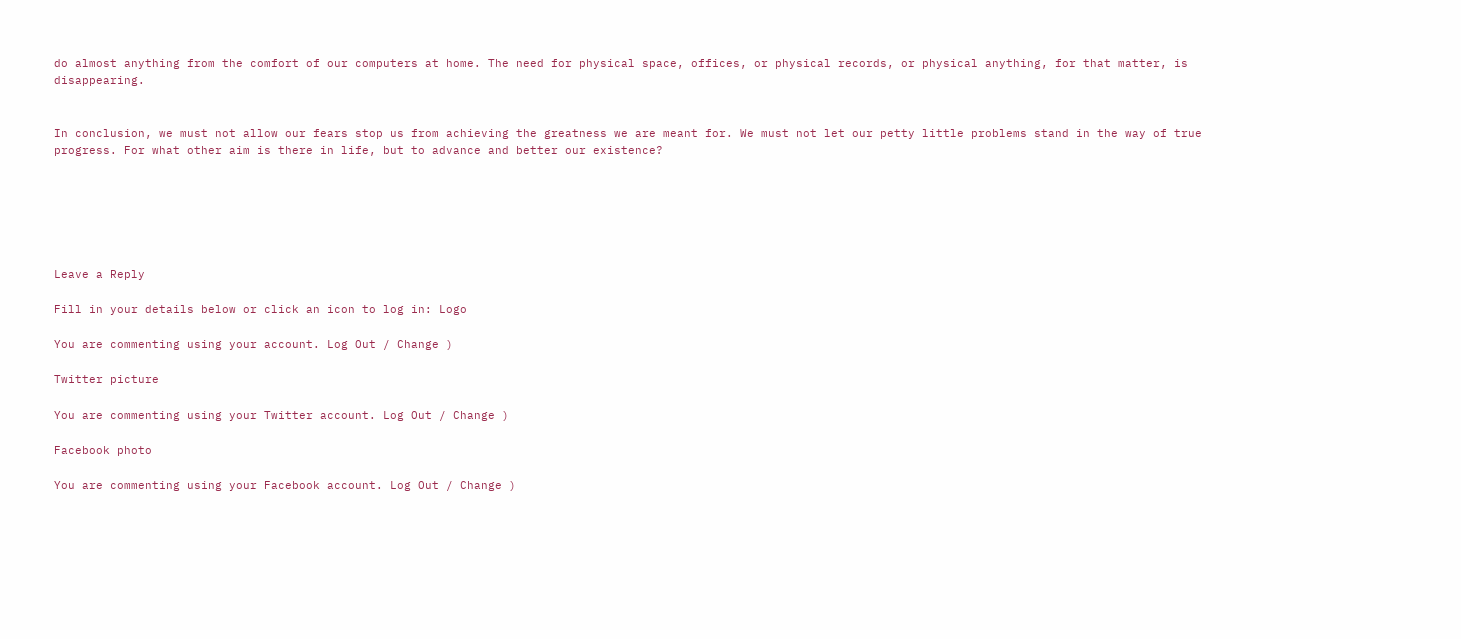do almost anything from the comfort of our computers at home. The need for physical space, offices, or physical records, or physical anything, for that matter, is disappearing.


In conclusion, we must not allow our fears stop us from achieving the greatness we are meant for. We must not let our petty little problems stand in the way of true progress. For what other aim is there in life, but to advance and better our existence?






Leave a Reply

Fill in your details below or click an icon to log in: Logo

You are commenting using your account. Log Out / Change )

Twitter picture

You are commenting using your Twitter account. Log Out / Change )

Facebook photo

You are commenting using your Facebook account. Log Out / Change )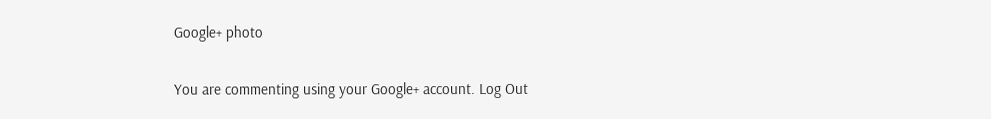Google+ photo

You are commenting using your Google+ account. Log Out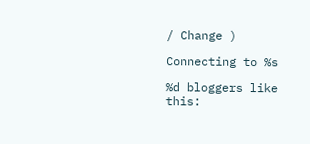/ Change )

Connecting to %s

%d bloggers like this: